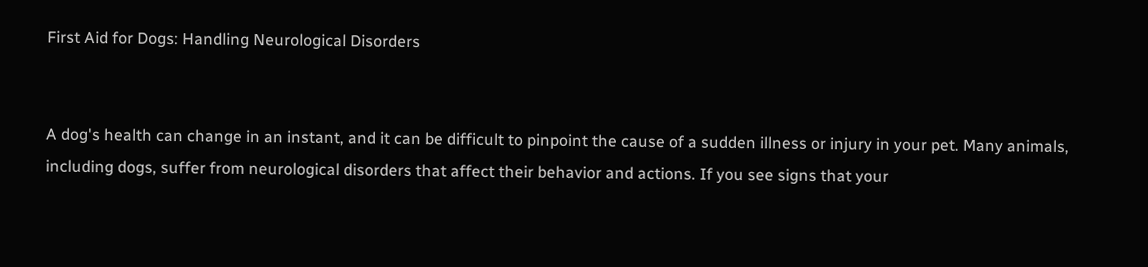First Aid for Dogs: Handling Neurological Disorders


A dog's health can change in an instant, and it can be difficult to pinpoint the cause of a sudden illness or injury in your pet. Many animals, including dogs, suffer from neurological disorders that affect their behavior and actions. If you see signs that your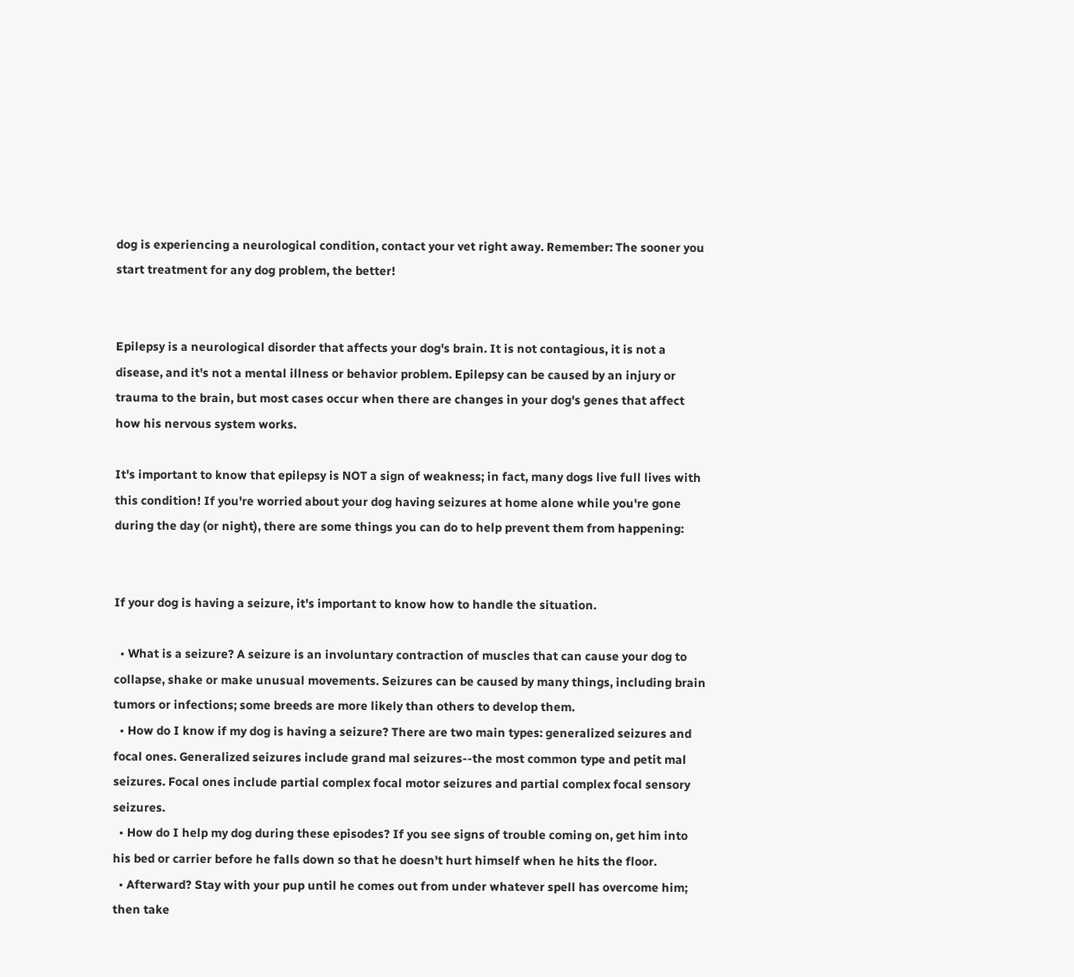dog is experiencing a neurological condition, contact your vet right away. Remember: The sooner you start treatment for any dog problem, the better!


Epilepsy is a neurological disorder that affects your dog's brain. It is not contagious, it is not a disease, and it's not a mental illness or behavior problem. Epilepsy can be caused by an injury or trauma to the brain, but most cases occur when there are changes in your dog's genes that affect how his nervous system works.

It's important to know that epilepsy is NOT a sign of weakness; in fact, many dogs live full lives with this condition! If you're worried about your dog having seizures at home alone while you're gone during the day (or night), there are some things you can do to help prevent them from happening:


If your dog is having a seizure, it's important to know how to handle the situation.

  • What is a seizure? A seizure is an involuntary contraction of muscles that can cause your dog to collapse, shake or make unusual movements. Seizures can be caused by many things, including brain tumors or infections; some breeds are more likely than others to develop them.
  • How do I know if my dog is having a seizure? There are two main types: generalized seizures and focal ones. Generalized seizures include grand mal seizures--the most common type and petit mal seizures. Focal ones include partial complex focal motor seizures and partial complex focal sensory seizures.
  • How do I help my dog during these episodes? If you see signs of trouble coming on, get him into his bed or carrier before he falls down so that he doesn't hurt himself when he hits the floor.
  • Afterward? Stay with your pup until he comes out from under whatever spell has overcome him; then take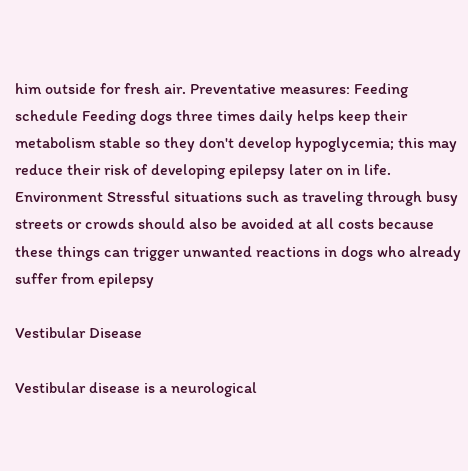him outside for fresh air. Preventative measures: Feeding schedule Feeding dogs three times daily helps keep their metabolism stable so they don't develop hypoglycemia; this may reduce their risk of developing epilepsy later on in life. Environment Stressful situations such as traveling through busy streets or crowds should also be avoided at all costs because these things can trigger unwanted reactions in dogs who already suffer from epilepsy

Vestibular Disease

Vestibular disease is a neurological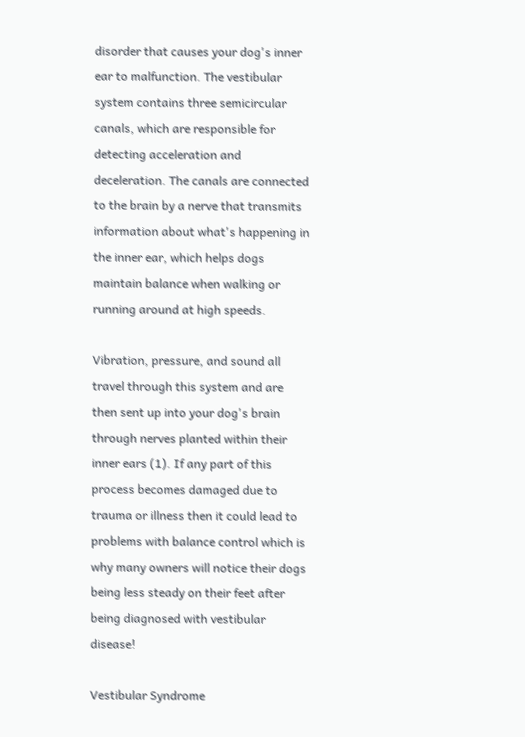disorder that causes your dog's inner ear to malfunction. The vestibular system contains three semicircular canals, which are responsible for detecting acceleration and deceleration. The canals are connected to the brain by a nerve that transmits information about what's happening in the inner ear, which helps dogs maintain balance when walking or running around at high speeds.

Vibration, pressure, and sound all travel through this system and are then sent up into your dog's brain through nerves planted within their inner ears (1). If any part of this process becomes damaged due to trauma or illness then it could lead to problems with balance control which is why many owners will notice their dogs being less steady on their feet after being diagnosed with vestibular disease!

Vestibular Syndrome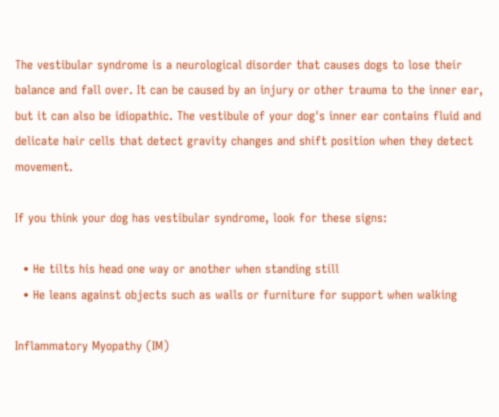The vestibular syndrome is a neurological disorder that causes dogs to lose their balance and fall over. It can be caused by an injury or other trauma to the inner ear, but it can also be idiopathic. The vestibule of your dog's inner ear contains fluid and delicate hair cells that detect gravity changes and shift position when they detect movement.

If you think your dog has vestibular syndrome, look for these signs:

  • He tilts his head one way or another when standing still
  • He leans against objects such as walls or furniture for support when walking

Inflammatory Myopathy (IM)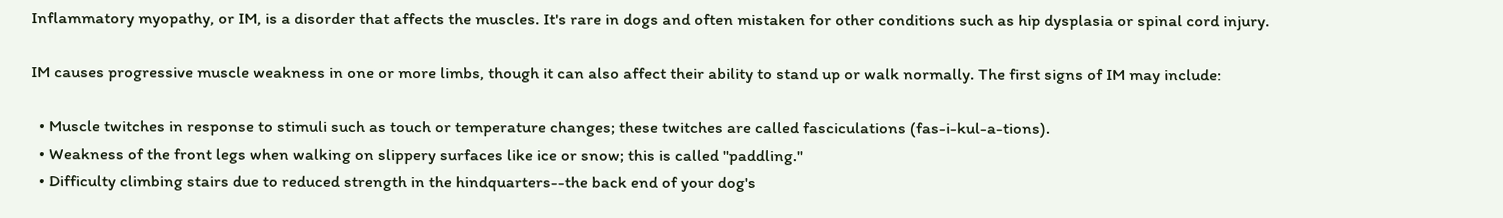Inflammatory myopathy, or IM, is a disorder that affects the muscles. It's rare in dogs and often mistaken for other conditions such as hip dysplasia or spinal cord injury.

IM causes progressive muscle weakness in one or more limbs, though it can also affect their ability to stand up or walk normally. The first signs of IM may include:

  • Muscle twitches in response to stimuli such as touch or temperature changes; these twitches are called fasciculations (fas-i-kul-a-tions).
  • Weakness of the front legs when walking on slippery surfaces like ice or snow; this is called "paddling."
  • Difficulty climbing stairs due to reduced strength in the hindquarters--the back end of your dog's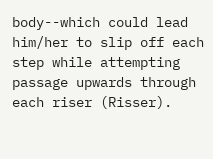body--which could lead him/her to slip off each step while attempting passage upwards through each riser (Risser).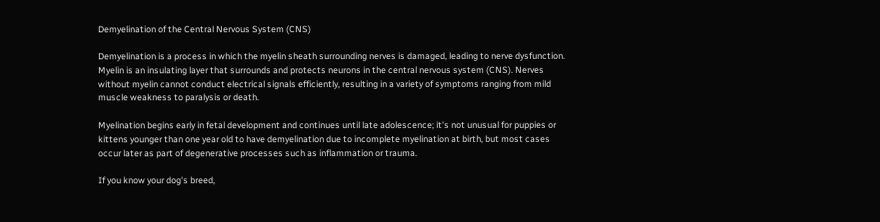Demyelination of the Central Nervous System (CNS)

Demyelination is a process in which the myelin sheath surrounding nerves is damaged, leading to nerve dysfunction. Myelin is an insulating layer that surrounds and protects neurons in the central nervous system (CNS). Nerves without myelin cannot conduct electrical signals efficiently, resulting in a variety of symptoms ranging from mild muscle weakness to paralysis or death.

Myelination begins early in fetal development and continues until late adolescence; it's not unusual for puppies or kittens younger than one year old to have demyelination due to incomplete myelination at birth, but most cases occur later as part of degenerative processes such as inflammation or trauma.

If you know your dog's breed,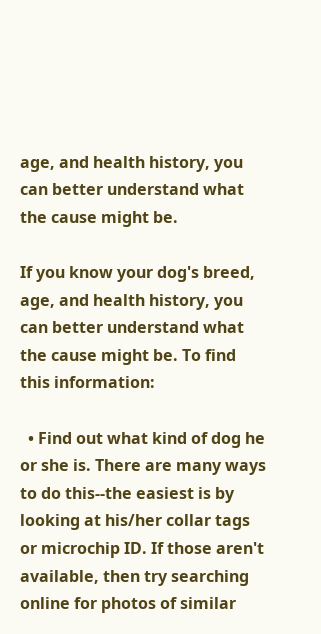age, and health history, you can better understand what the cause might be.

If you know your dog's breed, age, and health history, you can better understand what the cause might be. To find this information:

  • Find out what kind of dog he or she is. There are many ways to do this--the easiest is by looking at his/her collar tags or microchip ID. If those aren't available, then try searching online for photos of similar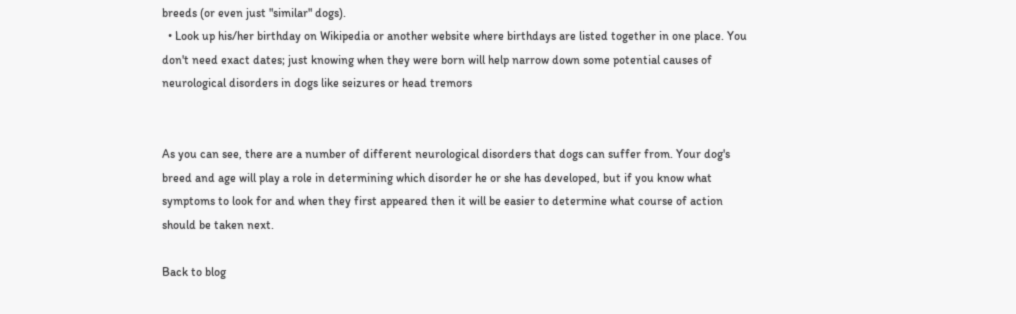breeds (or even just "similar" dogs).
  • Look up his/her birthday on Wikipedia or another website where birthdays are listed together in one place. You don't need exact dates; just knowing when they were born will help narrow down some potential causes of neurological disorders in dogs like seizures or head tremors


As you can see, there are a number of different neurological disorders that dogs can suffer from. Your dog's breed and age will play a role in determining which disorder he or she has developed, but if you know what symptoms to look for and when they first appeared then it will be easier to determine what course of action should be taken next.

Back to blog